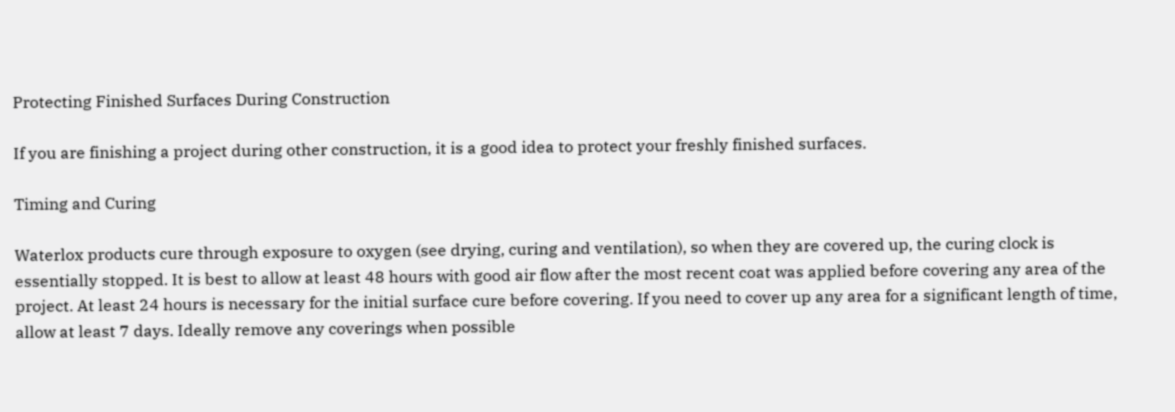Protecting Finished Surfaces During Construction

If you are finishing a project during other construction, it is a good idea to protect your freshly finished surfaces.

Timing and Curing

Waterlox products cure through exposure to oxygen (see drying, curing and ventilation), so when they are covered up, the curing clock is essentially stopped. It is best to allow at least 48 hours with good air flow after the most recent coat was applied before covering any area of the project. At least 24 hours is necessary for the initial surface cure before covering. If you need to cover up any area for a significant length of time, allow at least 7 days. Ideally remove any coverings when possible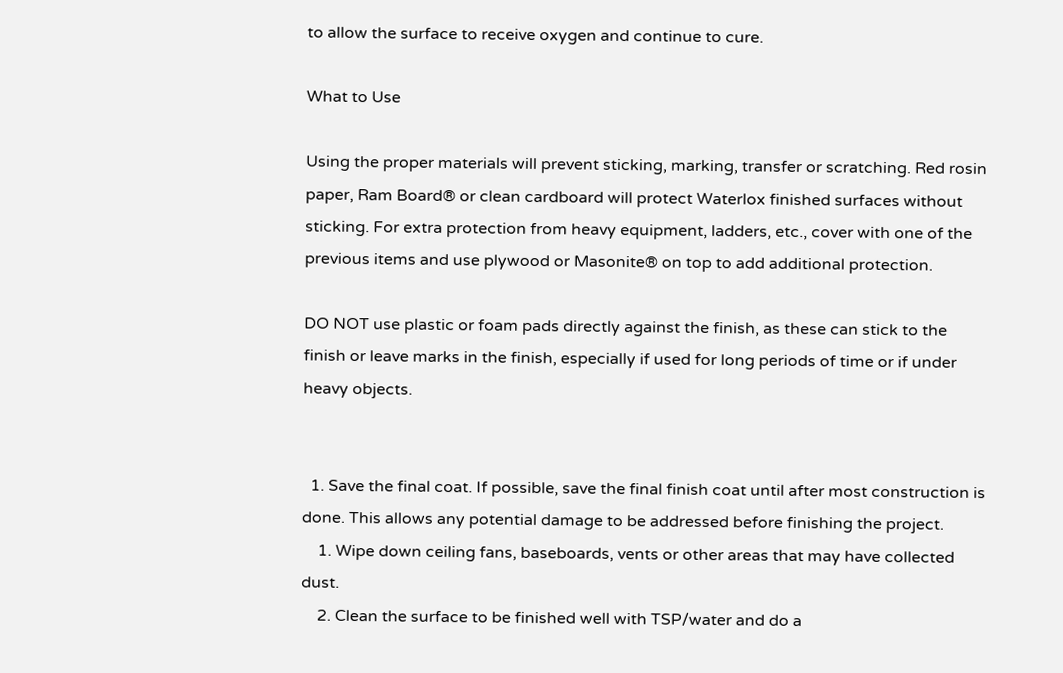to allow the surface to receive oxygen and continue to cure.

What to Use

Using the proper materials will prevent sticking, marking, transfer or scratching. Red rosin paper, Ram Board® or clean cardboard will protect Waterlox finished surfaces without sticking. For extra protection from heavy equipment, ladders, etc., cover with one of the previous items and use plywood or Masonite® on top to add additional protection.

DO NOT use plastic or foam pads directly against the finish, as these can stick to the finish or leave marks in the finish, especially if used for long periods of time or if under heavy objects.


  1. Save the final coat. If possible, save the final finish coat until after most construction is done. This allows any potential damage to be addressed before finishing the project.
    1. Wipe down ceiling fans, baseboards, vents or other areas that may have collected dust.
    2. Clean the surface to be finished well with TSP/water and do a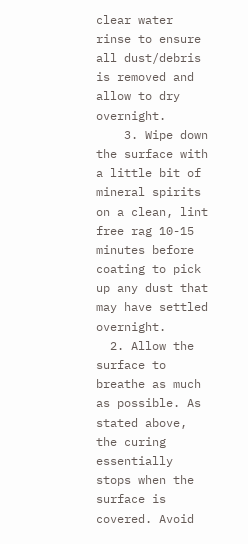clear water rinse to ensure all dust/debris is removed and allow to dry overnight.
    3. Wipe down the surface with a little bit of mineral spirits on a clean, lint free rag 10-15 minutes before coating to pick up any dust that may have settled overnight.
  2. Allow the surface to breathe as much as possible. As stated above, the curing essentially stops when the surface is covered. Avoid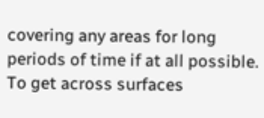covering any areas for long periods of time if at all possible. To get across surfaces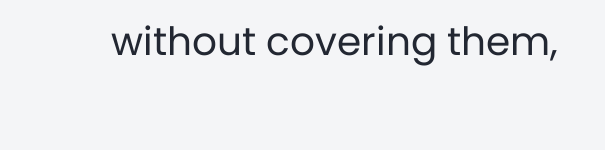without covering them,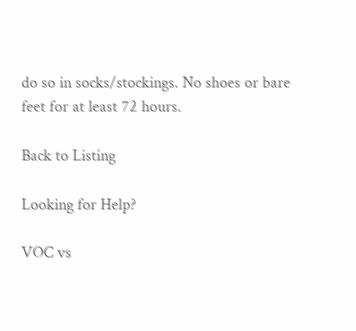do so in socks/stockings. No shoes or bare feet for at least 72 hours.

Back to Listing

Looking for Help?

VOC vs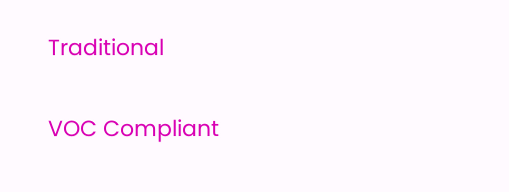Traditional

VOC Compliant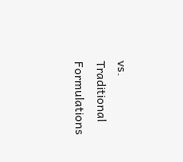vs. Traditional Formulations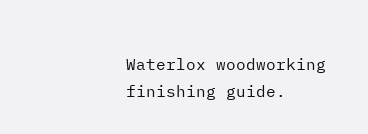Waterlox woodworking finishing guide.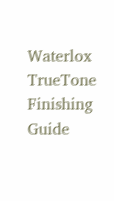Waterlox TrueTone Finishing Guide